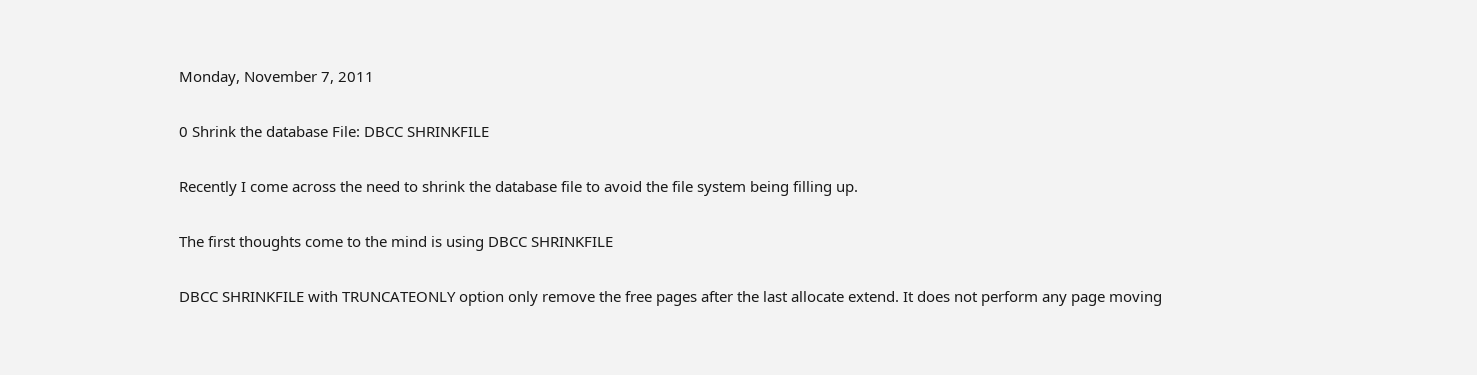Monday, November 7, 2011

0 Shrink the database File: DBCC SHRINKFILE

Recently I come across the need to shrink the database file to avoid the file system being filling up.

The first thoughts come to the mind is using DBCC SHRINKFILE

DBCC SHRINKFILE with TRUNCATEONLY option only remove the free pages after the last allocate extend. It does not perform any page moving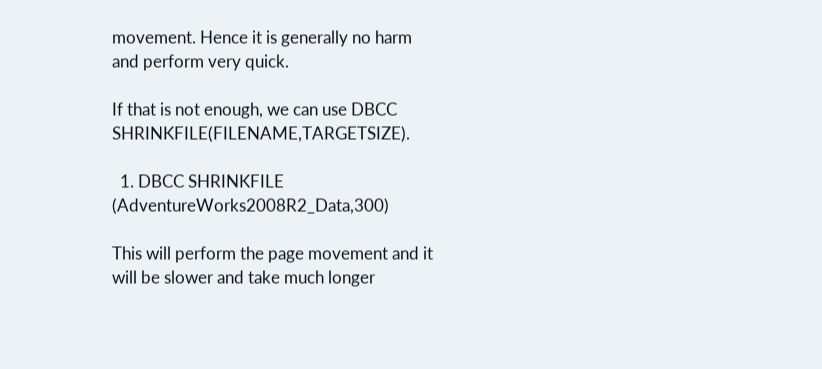movement. Hence it is generally no harm and perform very quick.

If that is not enough, we can use DBCC SHRINKFILE(FILENAME,TARGETSIZE).

  1. DBCC SHRINKFILE (AdventureWorks2008R2_Data,300)

This will perform the page movement and it will be slower and take much longer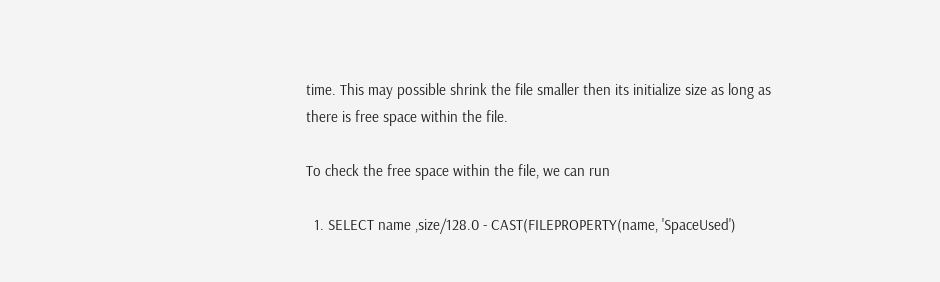time. This may possible shrink the file smaller then its initialize size as long as there is free space within the file.

To check the free space within the file, we can run

  1. SELECT name ,size/128.0 - CAST(FILEPROPERTY(name, 'SpaceUsed')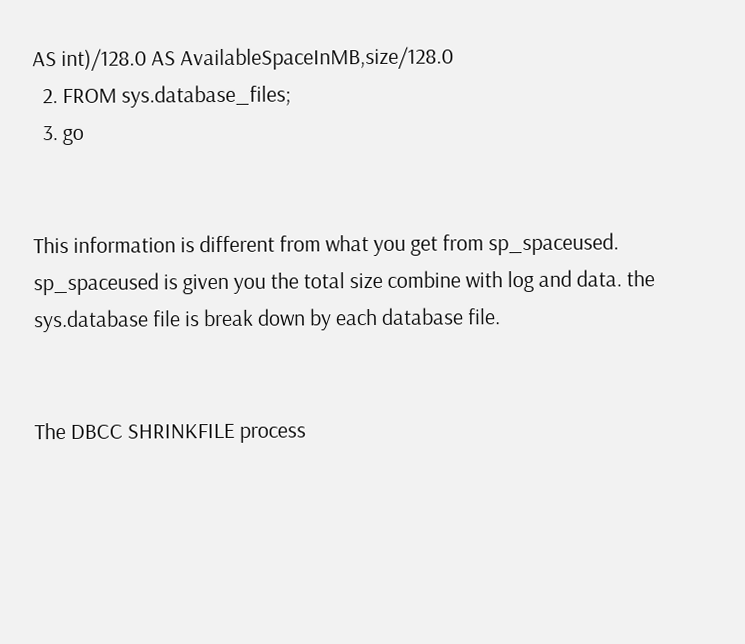AS int)/128.0 AS AvailableSpaceInMB,size/128.0
  2. FROM sys.database_files;
  3. go


This information is different from what you get from sp_spaceused. sp_spaceused is given you the total size combine with log and data. the sys.database file is break down by each database file.


The DBCC SHRINKFILE process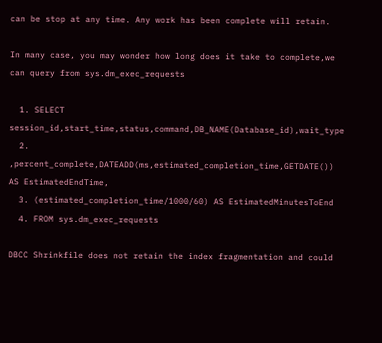can be stop at any time. Any work has been complete will retain.

In many case, you may wonder how long does it take to complete,we can query from sys.dm_exec_requests

  1. SELECT session_id,start_time,status,command,DB_NAME(Database_id),wait_type
  2. ,percent_complete,DATEADD(ms,estimated_completion_time,GETDATE()) AS EstimatedEndTime,
  3. (estimated_completion_time/1000/60) AS EstimatedMinutesToEnd
  4. FROM sys.dm_exec_requests

DBCC Shrinkfile does not retain the index fragmentation and could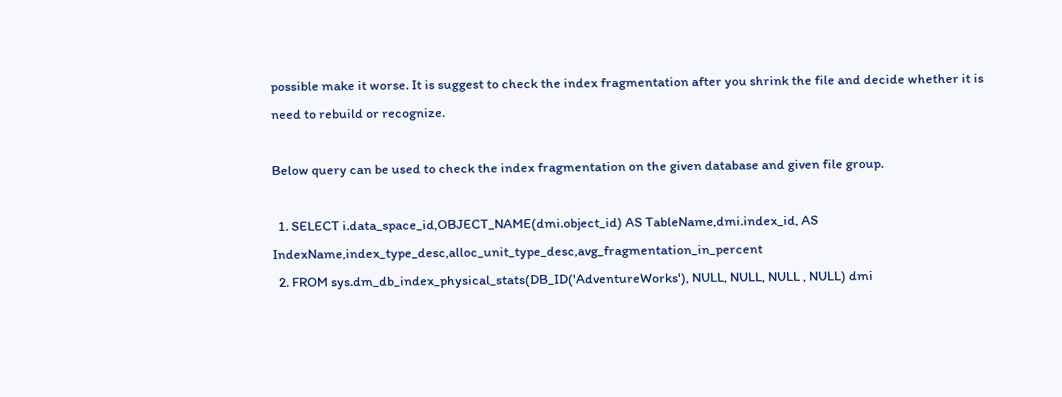possible make it worse. It is suggest to check the index fragmentation after you shrink the file and decide whether it is need to rebuild or recognize.

Below query can be used to check the index fragmentation on the given database and given file group.

  1. SELECT i.data_space_id,OBJECT_NAME(dmi.object_id) AS TableName,dmi.index_id, AS IndexName,index_type_desc,alloc_unit_type_desc,avg_fragmentation_in_percent
  2. FROM sys.dm_db_index_physical_stats(DB_ID('AdventureWorks'), NULL, NULL, NULL , NULL) dmi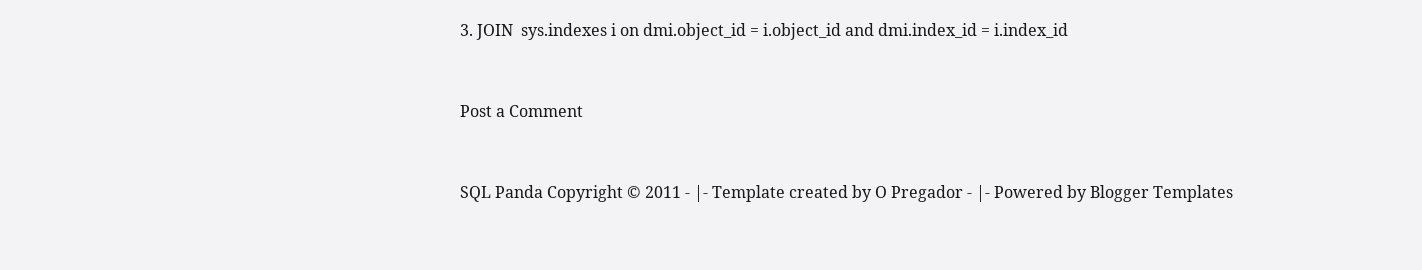3. JOIN  sys.indexes i on dmi.object_id = i.object_id and dmi.index_id = i.index_id


Post a Comment


SQL Panda Copyright © 2011 - |- Template created by O Pregador - |- Powered by Blogger Templates